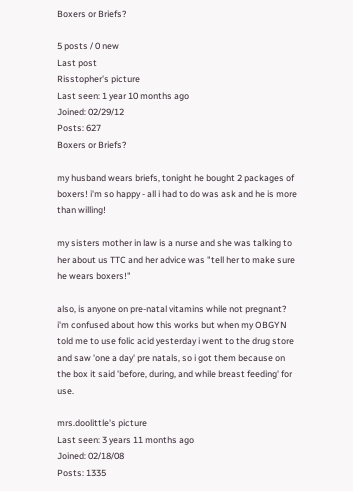Boxers or Briefs?

5 posts / 0 new
Last post
Risstopher's picture
Last seen: 1 year 10 months ago
Joined: 02/29/12
Posts: 627
Boxers or Briefs?

my husband wears briefs, tonight he bought 2 packages of boxers! i'm so happy - all i had to do was ask and he is more than willing!

my sisters mother in law is a nurse and she was talking to her about us TTC and her advice was "tell her to make sure he wears boxers!"

also, is anyone on pre-natal vitamins while not pregnant? i'm confused about how this works but when my OBGYN told me to use folic acid yesterday i went to the drug store and saw 'one a day' pre natals, so i got them because on the box it said 'before, during, and while breast feeding' for use.

mrs.doolittle's picture
Last seen: 3 years 11 months ago
Joined: 02/18/08
Posts: 1335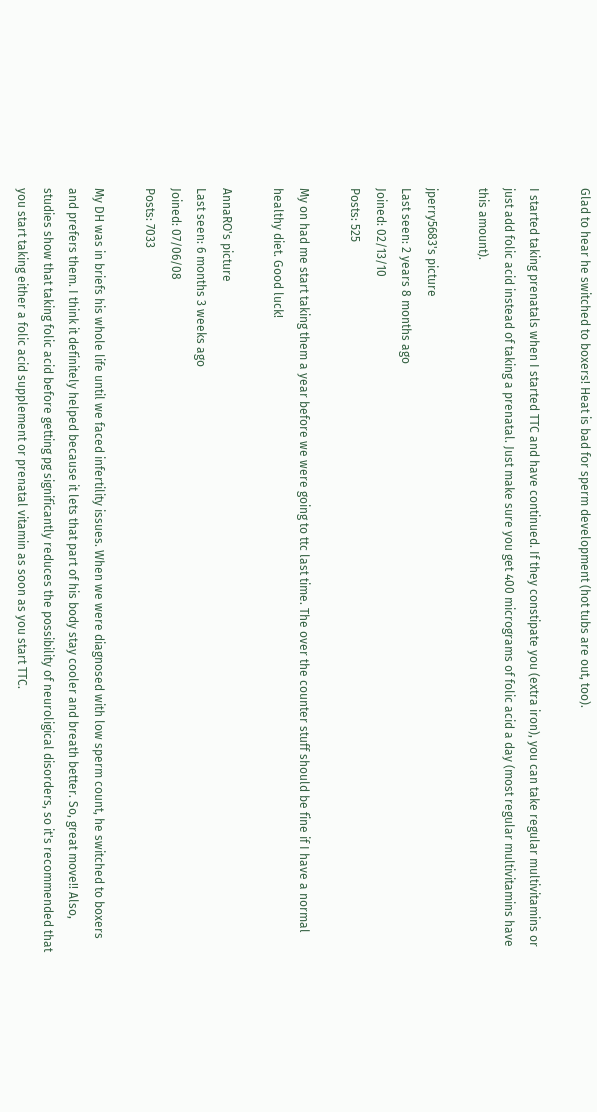Glad to hear he switched to boxers! Heat is bad for sperm development (hot tubs are out, too).

I started taking prenatals when I started TTC and have continued. If they constipate you (extra iron), you can take regular multivitamins or just add folic acid instead of taking a prenatal. Just make sure you get 400 micrograms of folic acid a day (most regular multivitamins have this amount).

jperry5683's picture
Last seen: 2 years 8 months ago
Joined: 02/13/10
Posts: 525

My on had me start taking them a year before we were going to ttc last time. The over the counter stuff should be fine if I have a normal healthy diet. Good luck!

AnnaRO's picture
Last seen: 6 months 3 weeks ago
Joined: 07/06/08
Posts: 7033

My DH was in briefs his whole life until we faced infertility issues. When we were diagnosed with low sperm count, he switched to boxers and prefers them. I think it definitely helped because it lets that part of his body stay cooler and breath better. So, great move!! Also, studies show that taking folic acid before getting pg significantly reduces the possibility of neuroligical disorders, so it's recommended that you start taking either a folic acid supplement or prenatal vitamin as soon as you start TTC.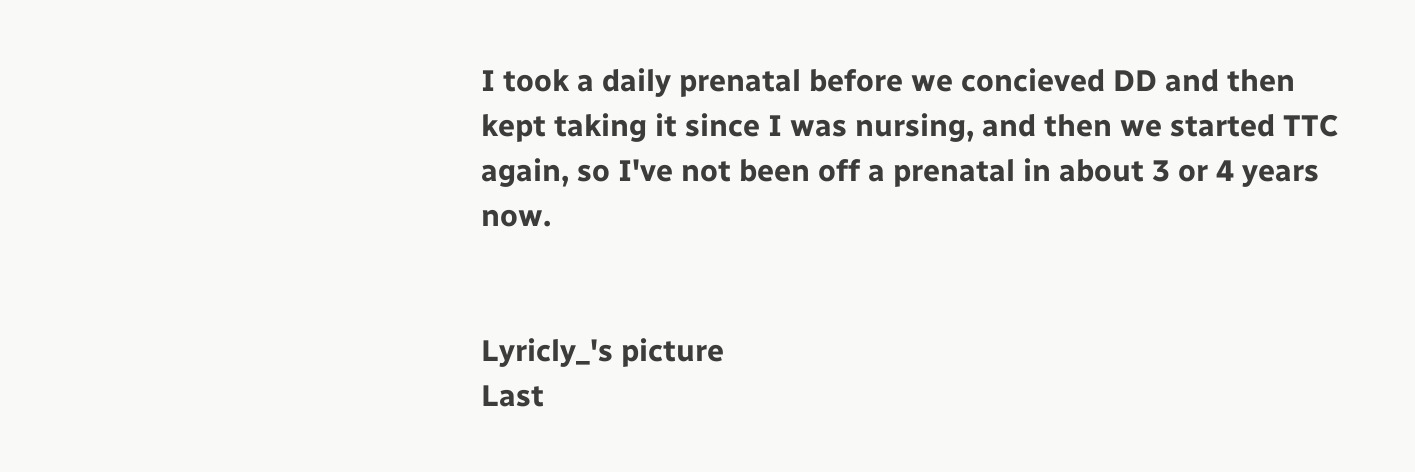I took a daily prenatal before we concieved DD and then kept taking it since I was nursing, and then we started TTC again, so I've not been off a prenatal in about 3 or 4 years now.


Lyricly_'s picture
Last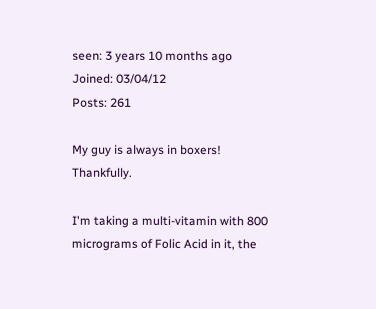seen: 3 years 10 months ago
Joined: 03/04/12
Posts: 261

My guy is always in boxers! Thankfully.

I'm taking a multi-vitamin with 800 micrograms of Folic Acid in it, the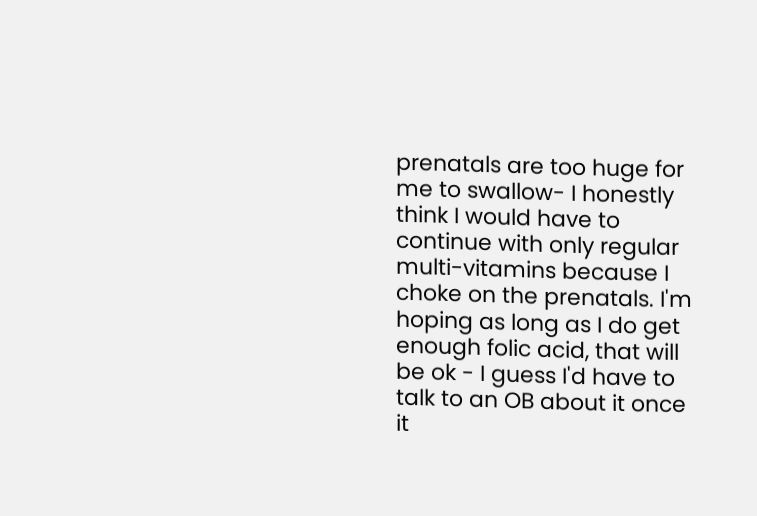prenatals are too huge for me to swallow- I honestly think I would have to continue with only regular multi-vitamins because I choke on the prenatals. I'm hoping as long as I do get enough folic acid, that will be ok - I guess I'd have to talk to an OB about it once it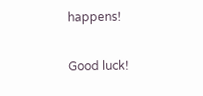happens!

Good luck!